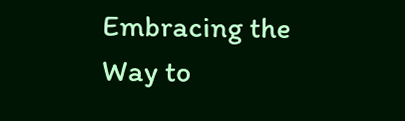Embracing the Way to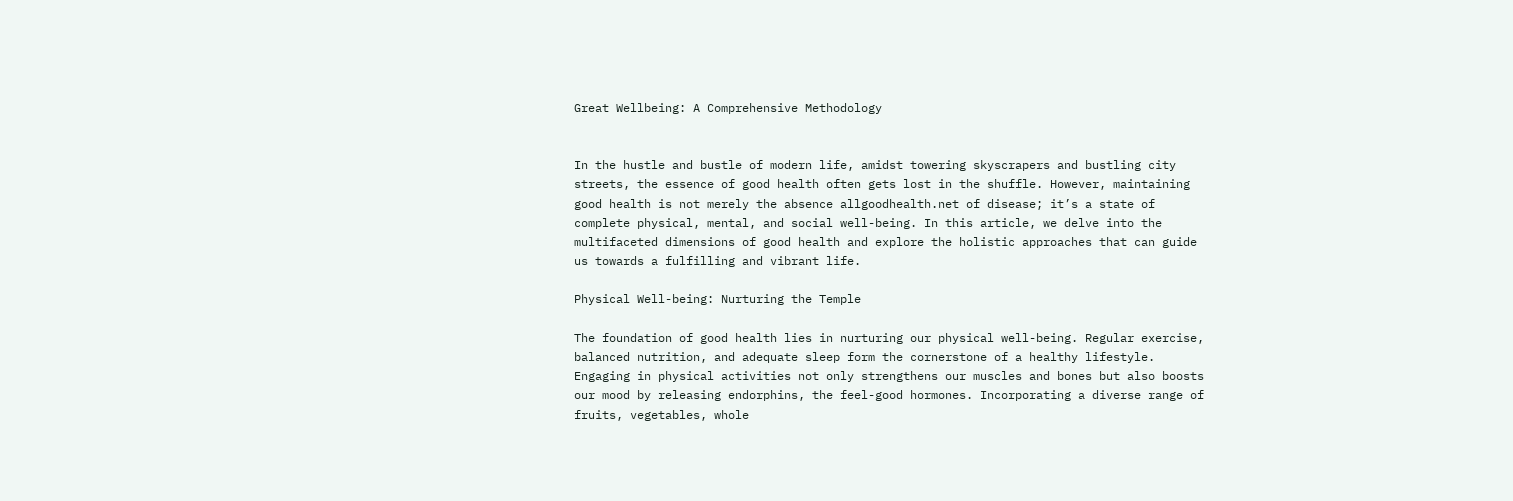Great Wellbeing: A Comprehensive Methodology


In the hustle and bustle of modern life, amidst towering skyscrapers and bustling city streets, the essence of good health often gets lost in the shuffle. However, maintaining good health is not merely the absence allgoodhealth.net of disease; it’s a state of complete physical, mental, and social well-being. In this article, we delve into the multifaceted dimensions of good health and explore the holistic approaches that can guide us towards a fulfilling and vibrant life.

Physical Well-being: Nurturing the Temple

The foundation of good health lies in nurturing our physical well-being. Regular exercise, balanced nutrition, and adequate sleep form the cornerstone of a healthy lifestyle. Engaging in physical activities not only strengthens our muscles and bones but also boosts our mood by releasing endorphins, the feel-good hormones. Incorporating a diverse range of fruits, vegetables, whole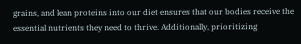grains, and lean proteins into our diet ensures that our bodies receive the essential nutrients they need to thrive. Additionally, prioritizing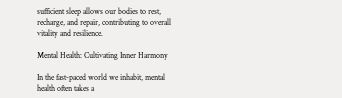sufficient sleep allows our bodies to rest, recharge, and repair, contributing to overall vitality and resilience.

Mental Health: Cultivating Inner Harmony

In the fast-paced world we inhabit, mental health often takes a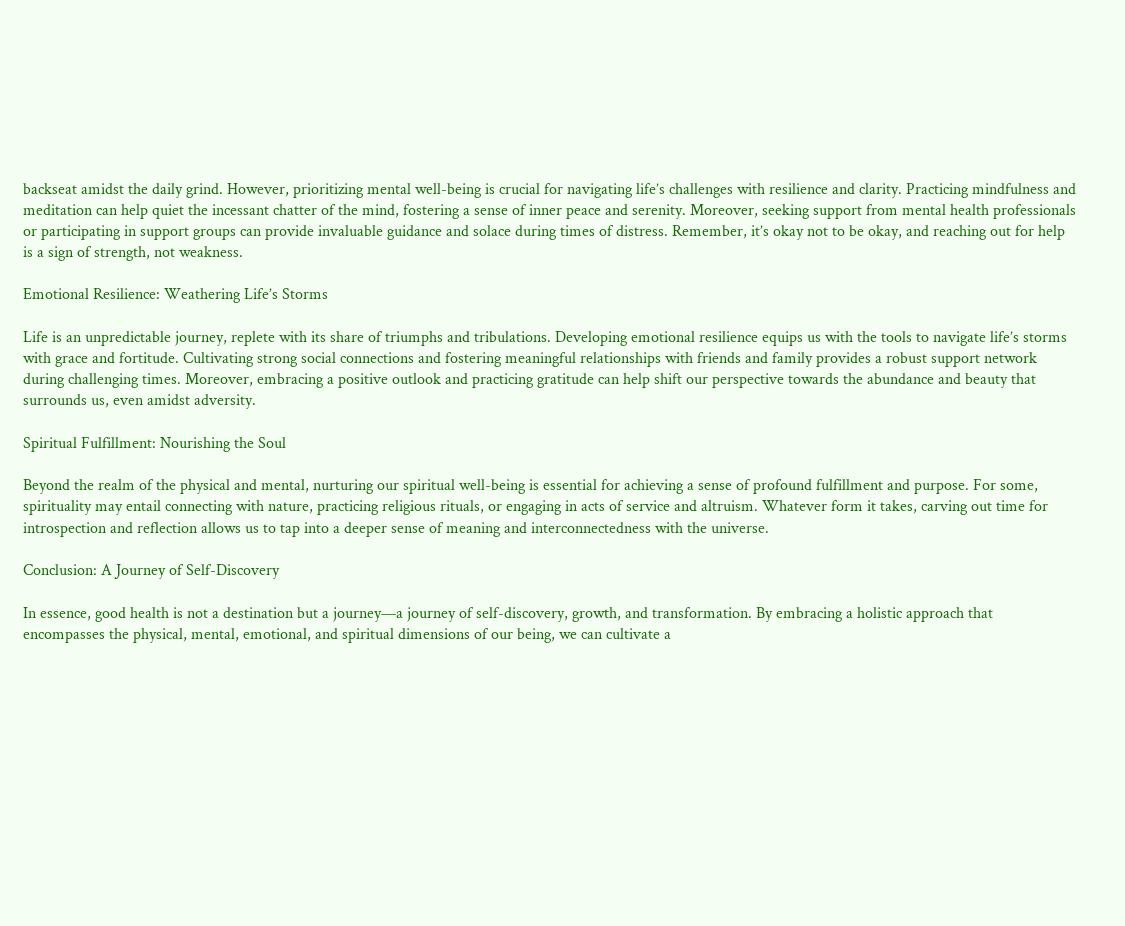backseat amidst the daily grind. However, prioritizing mental well-being is crucial for navigating life’s challenges with resilience and clarity. Practicing mindfulness and meditation can help quiet the incessant chatter of the mind, fostering a sense of inner peace and serenity. Moreover, seeking support from mental health professionals or participating in support groups can provide invaluable guidance and solace during times of distress. Remember, it’s okay not to be okay, and reaching out for help is a sign of strength, not weakness.

Emotional Resilience: Weathering Life’s Storms

Life is an unpredictable journey, replete with its share of triumphs and tribulations. Developing emotional resilience equips us with the tools to navigate life’s storms with grace and fortitude. Cultivating strong social connections and fostering meaningful relationships with friends and family provides a robust support network during challenging times. Moreover, embracing a positive outlook and practicing gratitude can help shift our perspective towards the abundance and beauty that surrounds us, even amidst adversity.

Spiritual Fulfillment: Nourishing the Soul

Beyond the realm of the physical and mental, nurturing our spiritual well-being is essential for achieving a sense of profound fulfillment and purpose. For some, spirituality may entail connecting with nature, practicing religious rituals, or engaging in acts of service and altruism. Whatever form it takes, carving out time for introspection and reflection allows us to tap into a deeper sense of meaning and interconnectedness with the universe.

Conclusion: A Journey of Self-Discovery

In essence, good health is not a destination but a journey—a journey of self-discovery, growth, and transformation. By embracing a holistic approach that encompasses the physical, mental, emotional, and spiritual dimensions of our being, we can cultivate a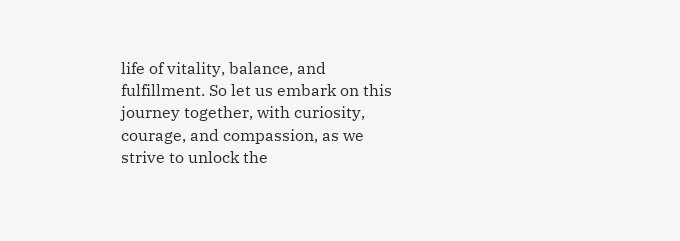life of vitality, balance, and fulfillment. So let us embark on this journey together, with curiosity, courage, and compassion, as we strive to unlock the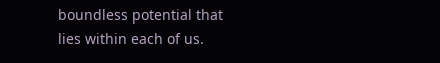boundless potential that lies within each of us.